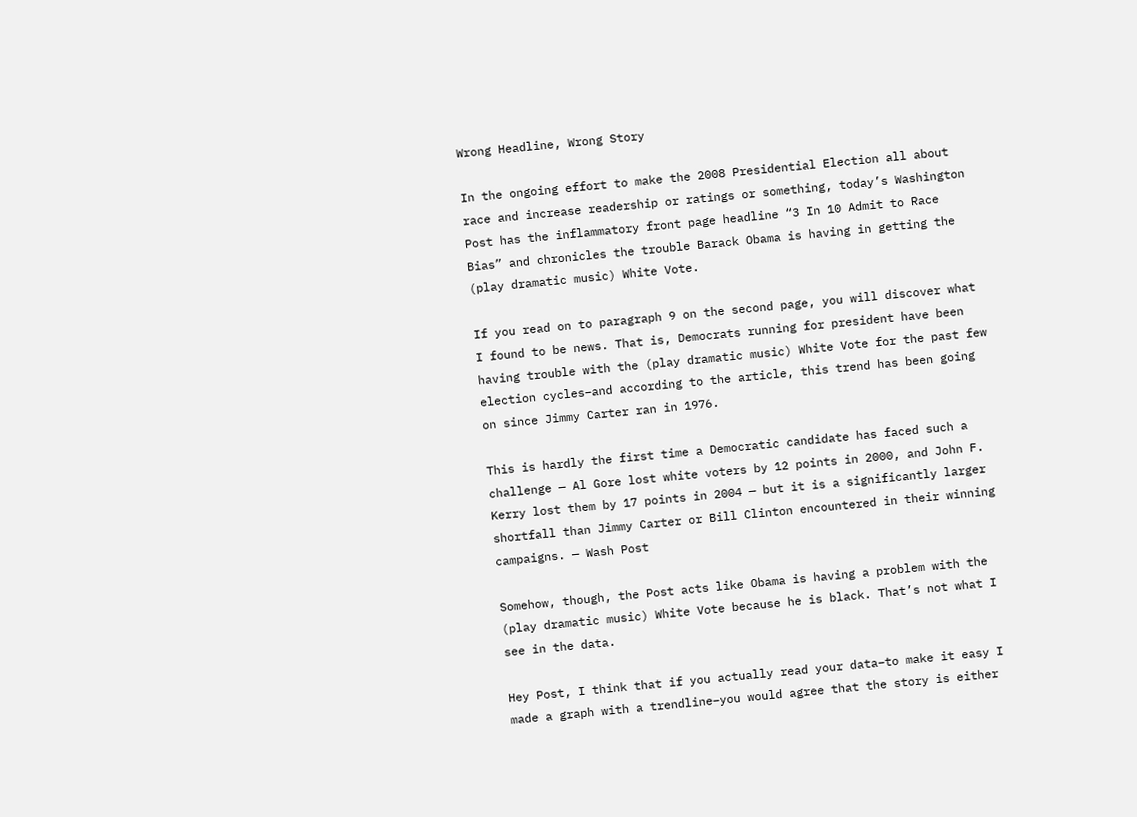Wrong Headline, Wrong Story

In the ongoing effort to make the 2008 Presidential Election all about race and increase readership or ratings or something, today’s Washington Post has the inflammatory front page headline “3 In 10 Admit to Race Bias” and chronicles the trouble Barack Obama is having in getting the (play dramatic music) White Vote.

If you read on to paragraph 9 on the second page, you will discover what I found to be news. That is, Democrats running for president have been having trouble with the (play dramatic music) White Vote for the past few election cycles–and according to the article, this trend has been going on since Jimmy Carter ran in 1976.

This is hardly the first time a Democratic candidate has faced such a challenge — Al Gore lost white voters by 12 points in 2000, and John F. Kerry lost them by 17 points in 2004 — but it is a significantly larger shortfall than Jimmy Carter or Bill Clinton encountered in their winning campaigns. — Wash Post

Somehow, though, the Post acts like Obama is having a problem with the (play dramatic music) White Vote because he is black. That’s not what I see in the data.

Hey Post, I think that if you actually read your data–to make it easy I made a graph with a trendline–you would agree that the story is either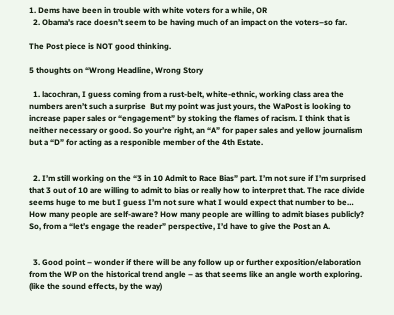1. Dems have been in trouble with white voters for a while, OR
  2. Obama’s race doesn’t seem to be having much of an impact on the voters–so far.

The Post piece is NOT good thinking.

5 thoughts on “Wrong Headline, Wrong Story

  1. lacochran, I guess coming from a rust-belt, white-ethnic, working class area the numbers aren’t such a surprise  But my point was just yours, the WaPost is looking to increase paper sales or “engagement” by stoking the flames of racism. I think that is neither necessary or good. So your’re right, an “A” for paper sales and yellow journalism but a “D” for acting as a responible member of the 4th Estate.


  2. I’m still working on the “3 in 10 Admit to Race Bias” part. I’m not sure if I’m surprised that 3 out of 10 are willing to admit to bias or really how to interpret that. The race divide seems huge to me but I guess I’m not sure what I would expect that number to be… How many people are self-aware? How many people are willing to admit biases publicly? So, from a “let’s engage the reader” perspective, I’d have to give the Post an A.


  3. Good point – wonder if there will be any follow up or further exposition/elaboration from the WP on the historical trend angle – as that seems like an angle worth exploring. (like the sound effects, by the way)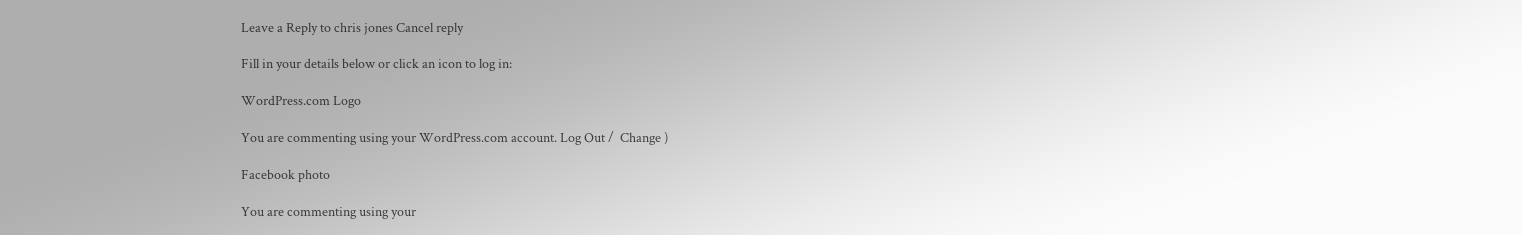Leave a Reply to chris jones Cancel reply

Fill in your details below or click an icon to log in:

WordPress.com Logo

You are commenting using your WordPress.com account. Log Out /  Change )

Facebook photo

You are commenting using your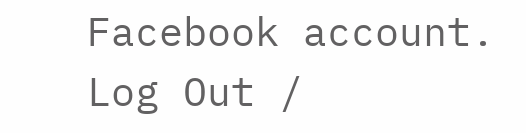Facebook account. Log Out /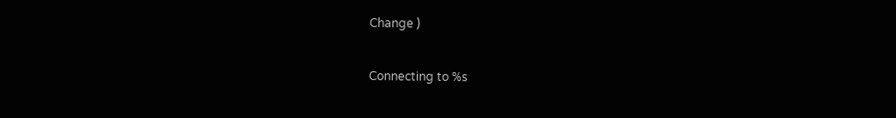Change )

Connecting to %s